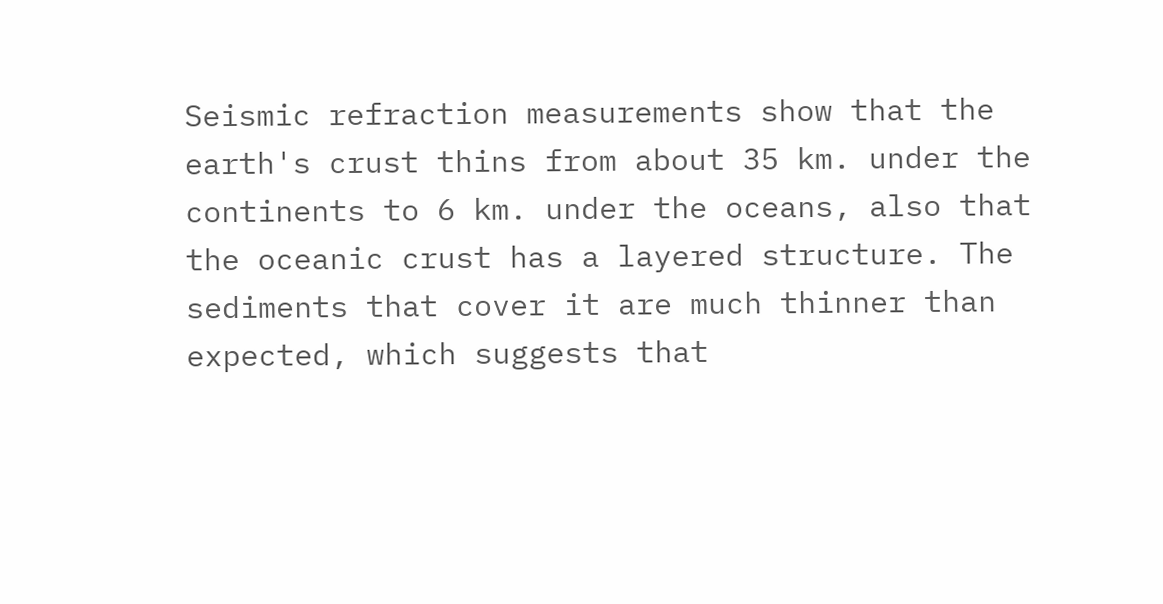Seismic refraction measurements show that the earth's crust thins from about 35 km. under the continents to 6 km. under the oceans, also that the oceanic crust has a layered structure. The sediments that cover it are much thinner than expected, which suggests that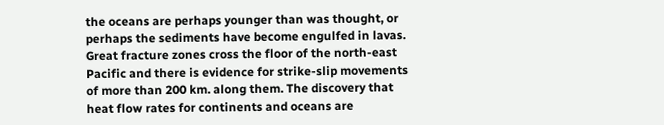the oceans are perhaps younger than was thought, or perhaps the sediments have become engulfed in lavas. Great fracture zones cross the floor of the north-east Pacific and there is evidence for strike-slip movements of more than 200 km. along them. The discovery that heat flow rates for continents and oceans are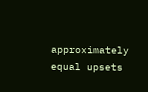approximately equal upsets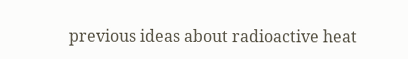previous ideas about radioactive heat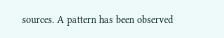sources. A pattern has been observed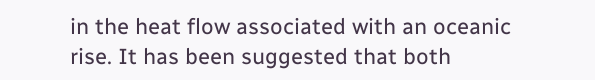in the heat flow associated with an oceanic rise. It has been suggested that both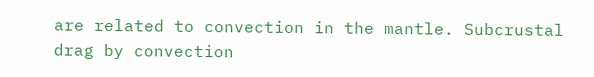are related to convection in the mantle. Subcrustal drag by convection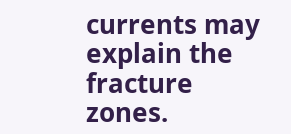currents may explain the fracture zones.